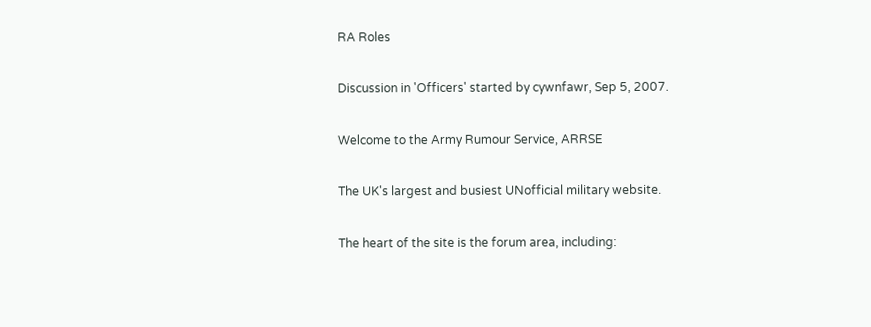RA Roles

Discussion in 'Officers' started by cywnfawr, Sep 5, 2007.

Welcome to the Army Rumour Service, ARRSE

The UK's largest and busiest UNofficial military website.

The heart of the site is the forum area, including: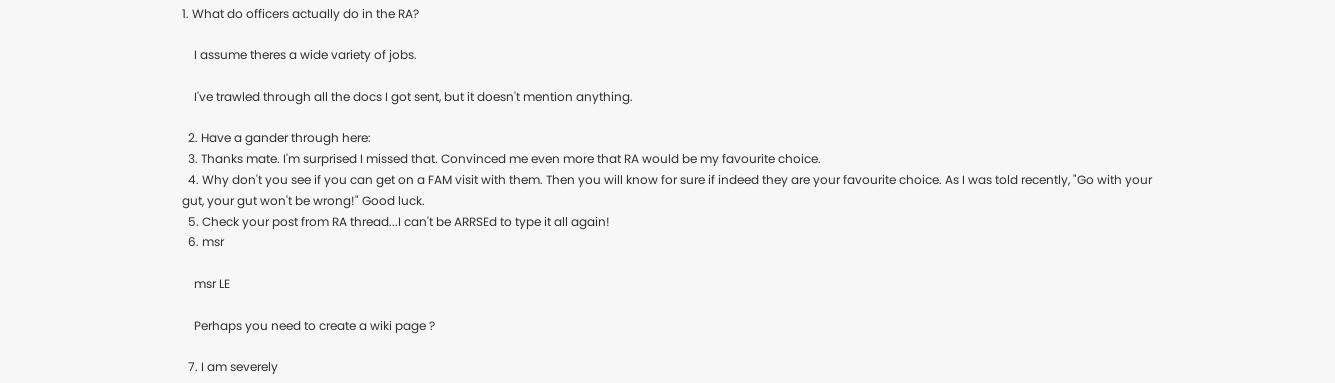1. What do officers actually do in the RA?

    I assume theres a wide variety of jobs.

    I've trawled through all the docs I got sent, but it doesn't mention anything.

  2. Have a gander through here:
  3. Thanks mate. I'm surprised I missed that. Convinced me even more that RA would be my favourite choice.
  4. Why don't you see if you can get on a FAM visit with them. Then you will know for sure if indeed they are your favourite choice. As I was told recently, "Go with your gut, your gut won't be wrong!" Good luck.
  5. Check your post from RA thread...I can't be ARRSEd to type it all again!
  6. msr

    msr LE

    Perhaps you need to create a wiki page ?

  7. I am severely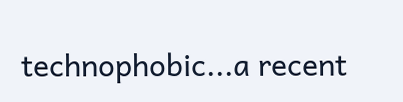technophobic...a recent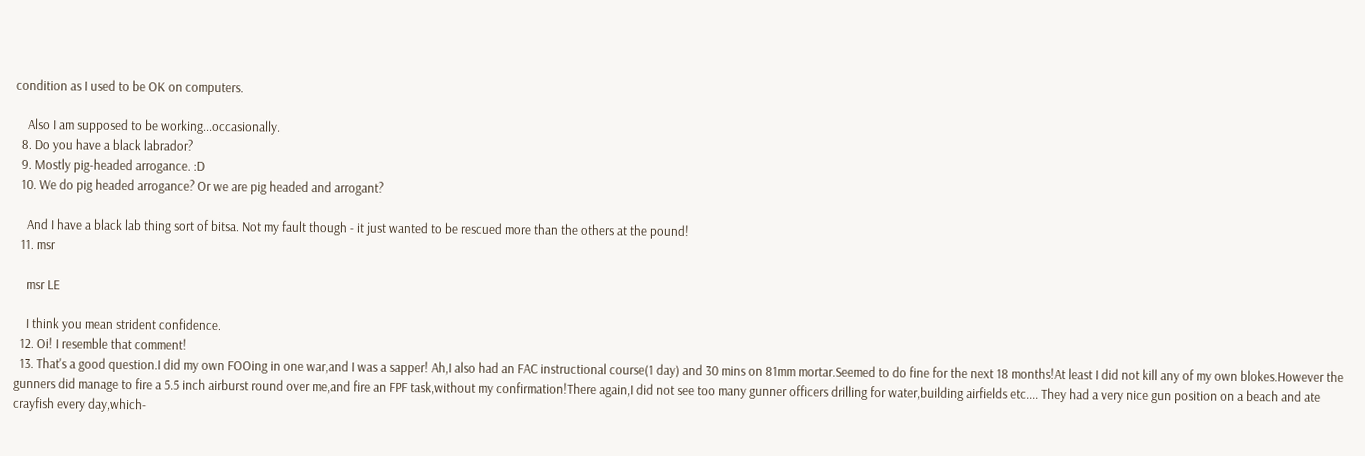condition as I used to be OK on computers.

    Also I am supposed to be working...occasionally.
  8. Do you have a black labrador?
  9. Mostly pig-headed arrogance. :D
  10. We do pig headed arrogance? Or we are pig headed and arrogant?

    And I have a black lab thing sort of bitsa. Not my fault though - it just wanted to be rescued more than the others at the pound!
  11. msr

    msr LE

    I think you mean strident confidence.
  12. Oi! I resemble that comment!
  13. That's a good question.I did my own FOOing in one war,and I was a sapper! Ah,I also had an FAC instructional course(1 day) and 30 mins on 81mm mortar.Seemed to do fine for the next 18 months!At least I did not kill any of my own blokes.However the gunners did manage to fire a 5.5 inch airburst round over me,and fire an FPF task,without my confirmation!There again,I did not see too many gunner officers drilling for water,building airfields etc.... They had a very nice gun position on a beach and ate crayfish every day,which-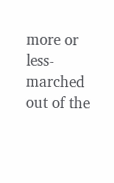more or less-marched out of the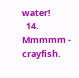water!
  14. Mmmmm - crayfish.